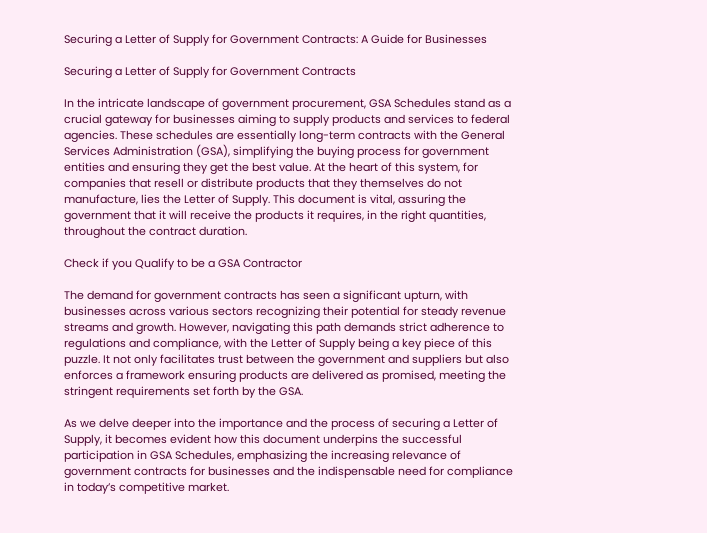Securing a Letter of Supply for Government Contracts: A Guide for Businesses

Securing a Letter of Supply for Government Contracts

In the intricate landscape of government procurement, GSA Schedules stand as a crucial gateway for businesses aiming to supply products and services to federal agencies. These schedules are essentially long-term contracts with the General Services Administration (GSA), simplifying the buying process for government entities and ensuring they get the best value. At the heart of this system, for companies that resell or distribute products that they themselves do not manufacture, lies the Letter of Supply. This document is vital, assuring the government that it will receive the products it requires, in the right quantities, throughout the contract duration.

Check if you Qualify to be a GSA Contractor

The demand for government contracts has seen a significant upturn, with businesses across various sectors recognizing their potential for steady revenue streams and growth. However, navigating this path demands strict adherence to regulations and compliance, with the Letter of Supply being a key piece of this puzzle. It not only facilitates trust between the government and suppliers but also enforces a framework ensuring products are delivered as promised, meeting the stringent requirements set forth by the GSA.

As we delve deeper into the importance and the process of securing a Letter of Supply, it becomes evident how this document underpins the successful participation in GSA Schedules, emphasizing the increasing relevance of government contracts for businesses and the indispensable need for compliance in today’s competitive market.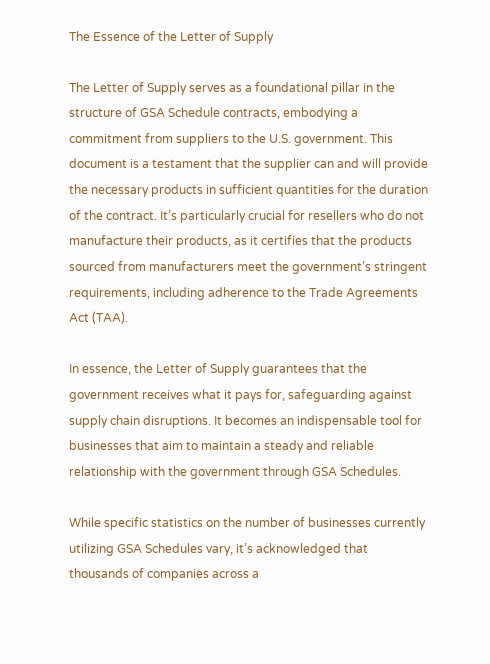The Essence of the Letter of Supply

The Letter of Supply serves as a foundational pillar in the structure of GSA Schedule contracts, embodying a commitment from suppliers to the U.S. government. This document is a testament that the supplier can and will provide the necessary products in sufficient quantities for the duration of the contract. It’s particularly crucial for resellers who do not manufacture their products, as it certifies that the products sourced from manufacturers meet the government’s stringent requirements, including adherence to the Trade Agreements Act (TAA).

In essence, the Letter of Supply guarantees that the government receives what it pays for, safeguarding against supply chain disruptions. It becomes an indispensable tool for businesses that aim to maintain a steady and reliable relationship with the government through GSA Schedules.

While specific statistics on the number of businesses currently utilizing GSA Schedules vary, it’s acknowledged that thousands of companies across a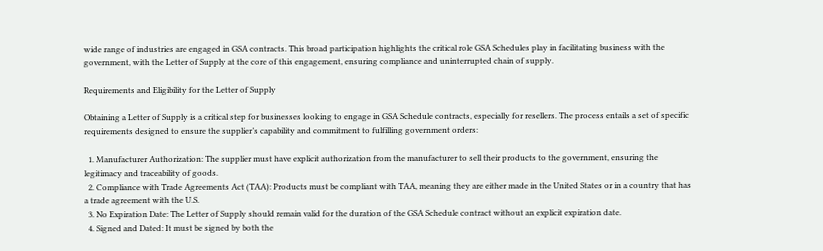wide range of industries are engaged in GSA contracts. This broad participation highlights the critical role GSA Schedules play in facilitating business with the government, with the Letter of Supply at the core of this engagement, ensuring compliance and uninterrupted chain of supply.

Requirements and Eligibility for the Letter of Supply

Obtaining a Letter of Supply is a critical step for businesses looking to engage in GSA Schedule contracts, especially for resellers. The process entails a set of specific requirements designed to ensure the supplier’s capability and commitment to fulfilling government orders:

  1. Manufacturer Authorization: The supplier must have explicit authorization from the manufacturer to sell their products to the government, ensuring the legitimacy and traceability of goods.
  2. Compliance with Trade Agreements Act (TAA): Products must be compliant with TAA, meaning they are either made in the United States or in a country that has a trade agreement with the U.S.
  3. No Expiration Date: The Letter of Supply should remain valid for the duration of the GSA Schedule contract without an explicit expiration date.
  4. Signed and Dated: It must be signed by both the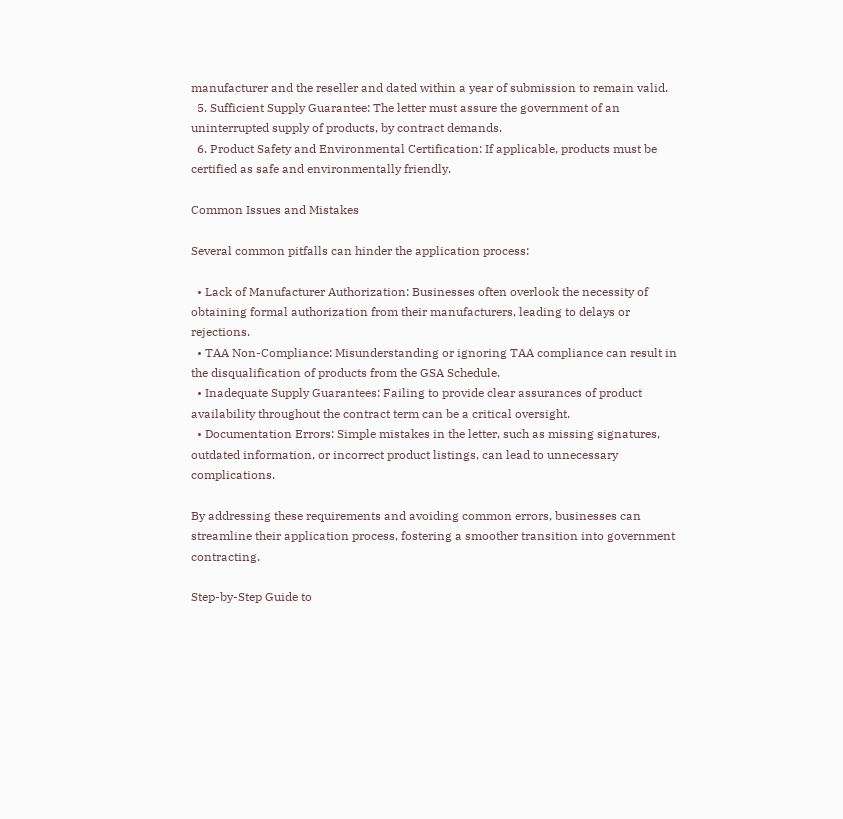manufacturer and the reseller and dated within a year of submission to remain valid.
  5. Sufficient Supply Guarantee: The letter must assure the government of an uninterrupted supply of products, by contract demands.
  6. Product Safety and Environmental Certification: If applicable, products must be certified as safe and environmentally friendly.

Common Issues and Mistakes

Several common pitfalls can hinder the application process:

  • Lack of Manufacturer Authorization: Businesses often overlook the necessity of obtaining formal authorization from their manufacturers, leading to delays or rejections.
  • TAA Non-Compliance: Misunderstanding or ignoring TAA compliance can result in the disqualification of products from the GSA Schedule.
  • Inadequate Supply Guarantees: Failing to provide clear assurances of product availability throughout the contract term can be a critical oversight.
  • Documentation Errors: Simple mistakes in the letter, such as missing signatures, outdated information, or incorrect product listings, can lead to unnecessary complications.

By addressing these requirements and avoiding common errors, businesses can streamline their application process, fostering a smoother transition into government contracting.

Step-by-Step Guide to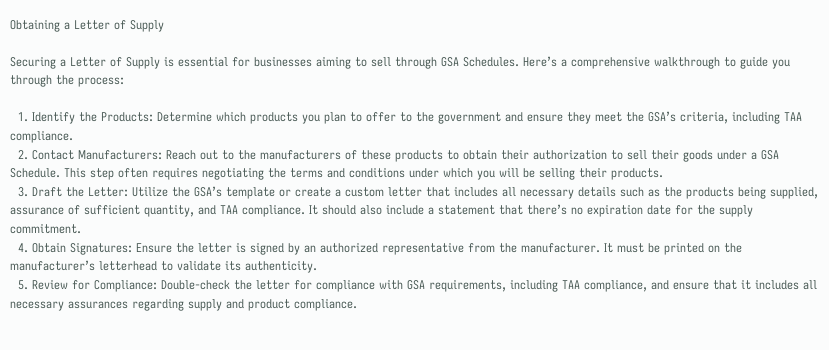Obtaining a Letter of Supply

Securing a Letter of Supply is essential for businesses aiming to sell through GSA Schedules. Here’s a comprehensive walkthrough to guide you through the process:

  1. Identify the Products: Determine which products you plan to offer to the government and ensure they meet the GSA’s criteria, including TAA compliance.
  2. Contact Manufacturers: Reach out to the manufacturers of these products to obtain their authorization to sell their goods under a GSA Schedule. This step often requires negotiating the terms and conditions under which you will be selling their products.
  3. Draft the Letter: Utilize the GSA’s template or create a custom letter that includes all necessary details such as the products being supplied, assurance of sufficient quantity, and TAA compliance. It should also include a statement that there’s no expiration date for the supply commitment.
  4. Obtain Signatures: Ensure the letter is signed by an authorized representative from the manufacturer. It must be printed on the manufacturer’s letterhead to validate its authenticity.
  5. Review for Compliance: Double-check the letter for compliance with GSA requirements, including TAA compliance, and ensure that it includes all necessary assurances regarding supply and product compliance.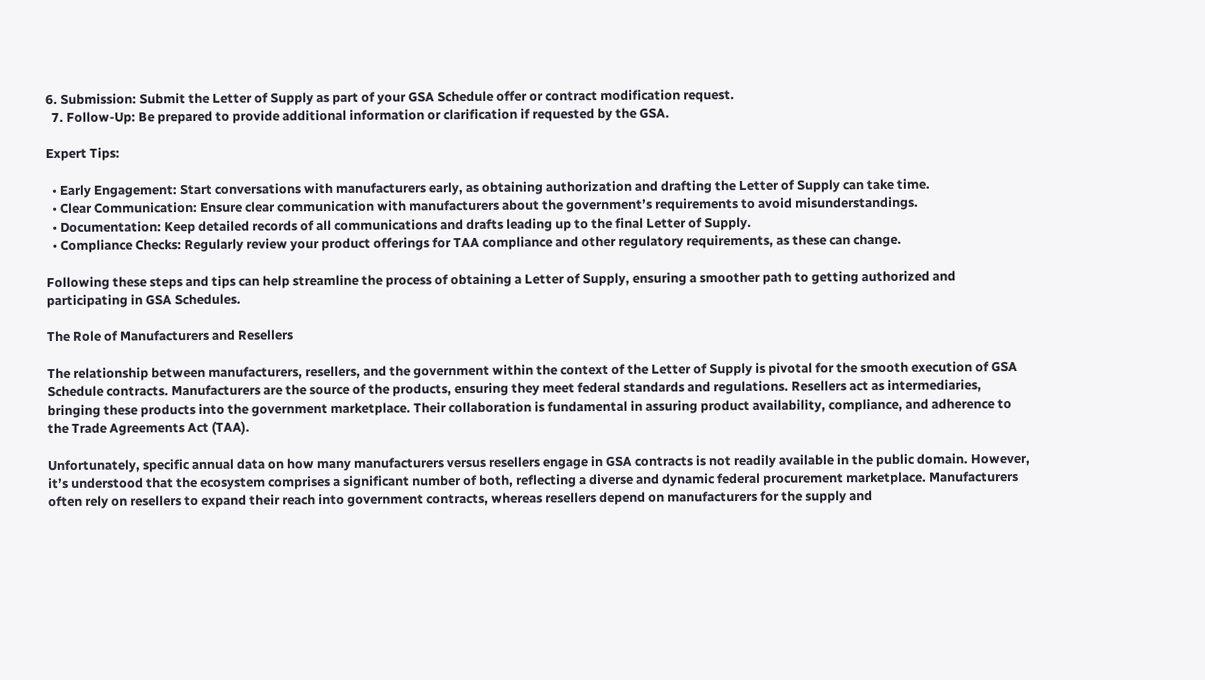6. Submission: Submit the Letter of Supply as part of your GSA Schedule offer or contract modification request.
  7. Follow-Up: Be prepared to provide additional information or clarification if requested by the GSA.

Expert Tips:

  • Early Engagement: Start conversations with manufacturers early, as obtaining authorization and drafting the Letter of Supply can take time.
  • Clear Communication: Ensure clear communication with manufacturers about the government’s requirements to avoid misunderstandings.
  • Documentation: Keep detailed records of all communications and drafts leading up to the final Letter of Supply.
  • Compliance Checks: Regularly review your product offerings for TAA compliance and other regulatory requirements, as these can change.

Following these steps and tips can help streamline the process of obtaining a Letter of Supply, ensuring a smoother path to getting authorized and participating in GSA Schedules.

The Role of Manufacturers and Resellers

The relationship between manufacturers, resellers, and the government within the context of the Letter of Supply is pivotal for the smooth execution of GSA Schedule contracts. Manufacturers are the source of the products, ensuring they meet federal standards and regulations. Resellers act as intermediaries, bringing these products into the government marketplace. Their collaboration is fundamental in assuring product availability, compliance, and adherence to the Trade Agreements Act (TAA).

Unfortunately, specific annual data on how many manufacturers versus resellers engage in GSA contracts is not readily available in the public domain. However, it’s understood that the ecosystem comprises a significant number of both, reflecting a diverse and dynamic federal procurement marketplace. Manufacturers often rely on resellers to expand their reach into government contracts, whereas resellers depend on manufacturers for the supply and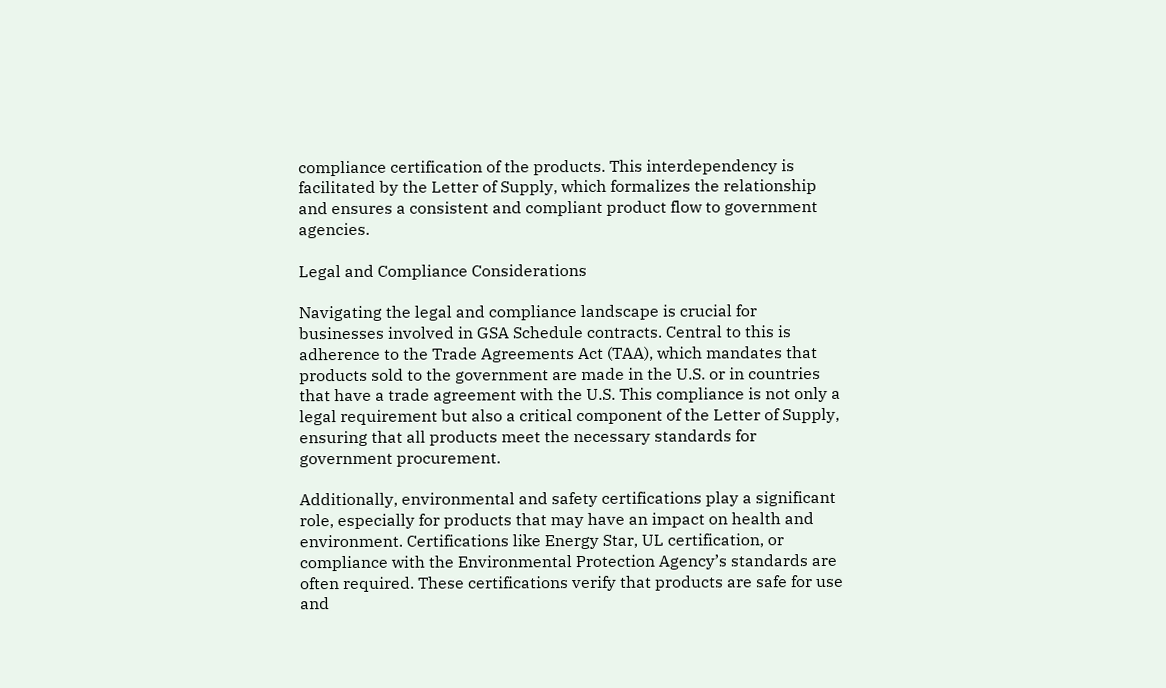compliance certification of the products. This interdependency is facilitated by the Letter of Supply, which formalizes the relationship and ensures a consistent and compliant product flow to government agencies.

Legal and Compliance Considerations

Navigating the legal and compliance landscape is crucial for businesses involved in GSA Schedule contracts. Central to this is adherence to the Trade Agreements Act (TAA), which mandates that products sold to the government are made in the U.S. or in countries that have a trade agreement with the U.S. This compliance is not only a legal requirement but also a critical component of the Letter of Supply, ensuring that all products meet the necessary standards for government procurement.

Additionally, environmental and safety certifications play a significant role, especially for products that may have an impact on health and environment. Certifications like Energy Star, UL certification, or compliance with the Environmental Protection Agency’s standards are often required. These certifications verify that products are safe for use and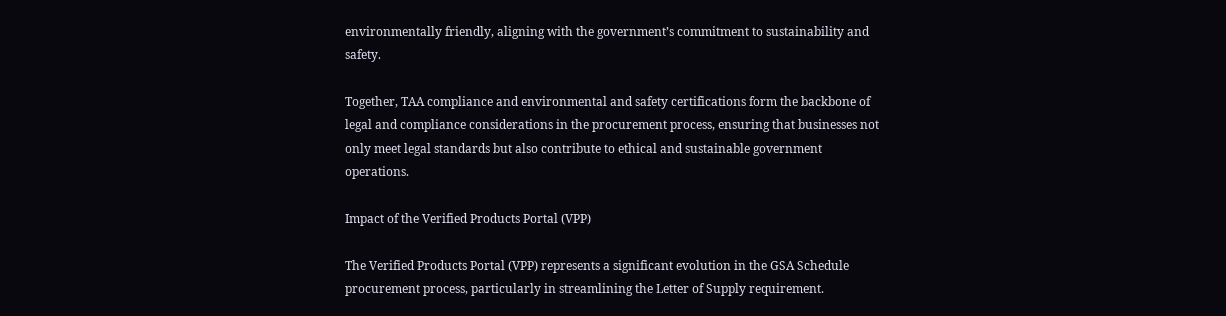environmentally friendly, aligning with the government’s commitment to sustainability and safety.

Together, TAA compliance and environmental and safety certifications form the backbone of legal and compliance considerations in the procurement process, ensuring that businesses not only meet legal standards but also contribute to ethical and sustainable government operations.

Impact of the Verified Products Portal (VPP)

The Verified Products Portal (VPP) represents a significant evolution in the GSA Schedule procurement process, particularly in streamlining the Letter of Supply requirement.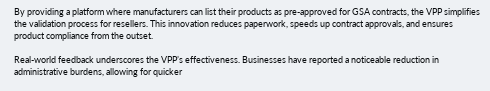By providing a platform where manufacturers can list their products as pre-approved for GSA contracts, the VPP simplifies the validation process for resellers. This innovation reduces paperwork, speeds up contract approvals, and ensures product compliance from the outset.

Real-world feedback underscores the VPP’s effectiveness. Businesses have reported a noticeable reduction in administrative burdens, allowing for quicker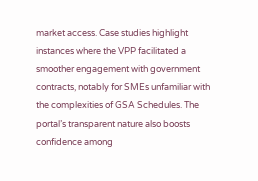market access. Case studies highlight instances where the VPP facilitated a smoother engagement with government contracts, notably for SMEs unfamiliar with the complexities of GSA Schedules. The portal’s transparent nature also boosts confidence among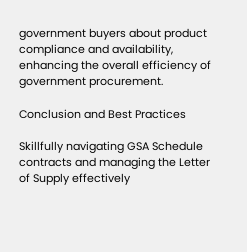government buyers about product compliance and availability, enhancing the overall efficiency of government procurement.

Conclusion and Best Practices

Skillfully navigating GSA Schedule contracts and managing the Letter of Supply effectively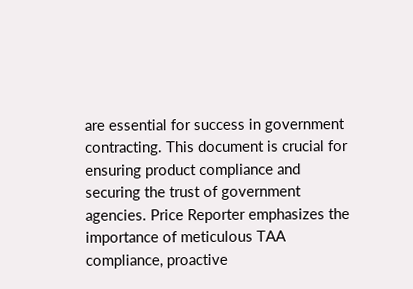are essential for success in government contracting. This document is crucial for ensuring product compliance and securing the trust of government agencies. Price Reporter emphasizes the importance of meticulous TAA compliance, proactive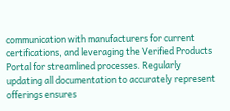communication with manufacturers for current certifications, and leveraging the Verified Products Portal for streamlined processes. Regularly updating all documentation to accurately represent offerings ensures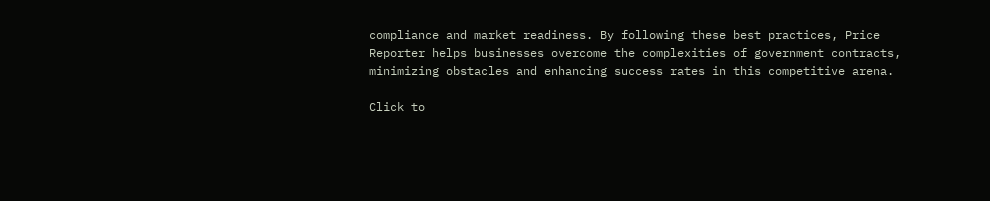compliance and market readiness. By following these best practices, Price Reporter helps businesses overcome the complexities of government contracts, minimizing obstacles and enhancing success rates in this competitive arena.

Click to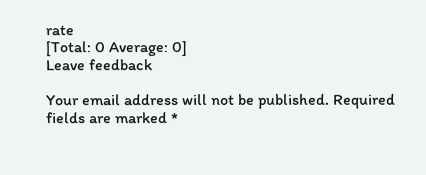rate
[Total: 0 Average: 0]
Leave feedback

Your email address will not be published. Required fields are marked *